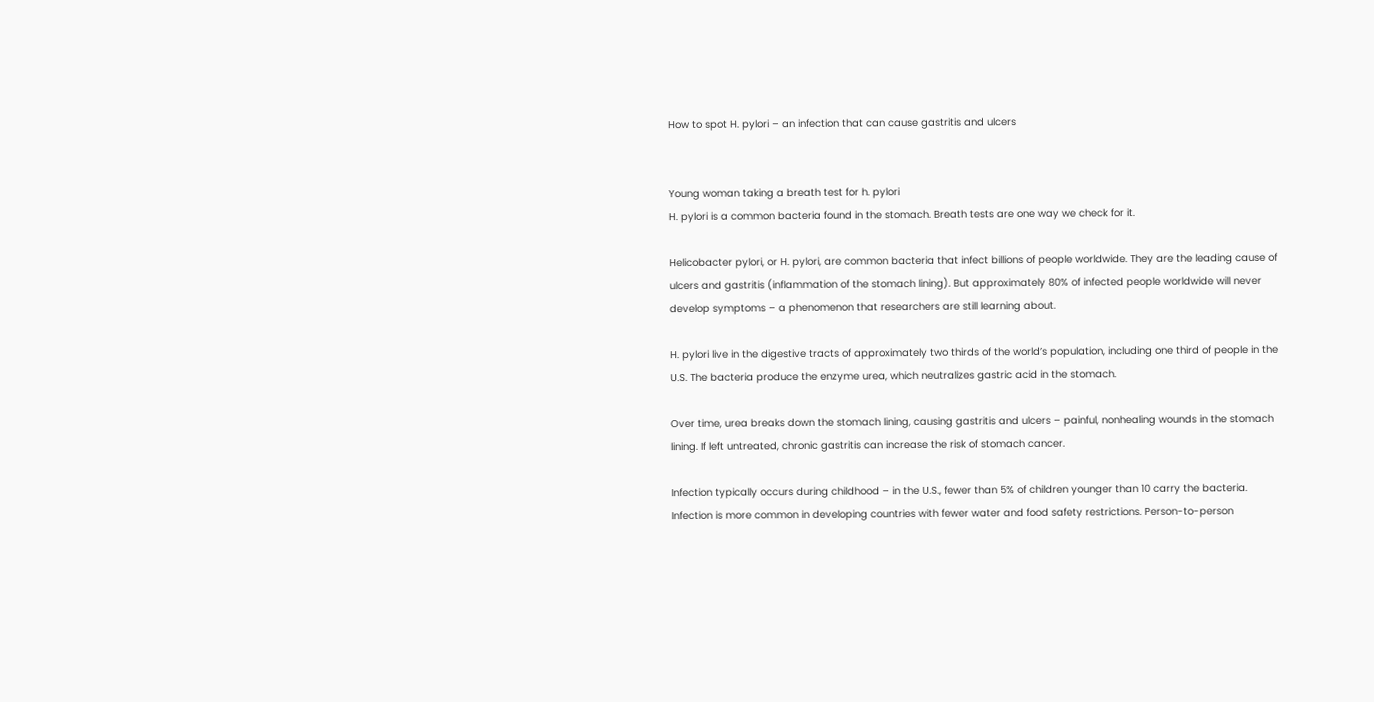How to spot H. pylori – an infection that can cause gastritis and ulcers


Young woman taking a breath test for h. pylori
H. pylori is a common bacteria found in the stomach. Breath tests are one way we check for it.

Helicobacter pylori, or H. pylori, are common bacteria that infect billions of people worldwide. They are the leading cause of ulcers and gastritis (inflammation of the stomach lining). But approximately 80% of infected people worldwide will never develop symptoms – a phenomenon that researchers are still learning about.

H. pylori live in the digestive tracts of approximately two thirds of the world’s population, including one third of people in the U.S. The bacteria produce the enzyme urea, which neutralizes gastric acid in the stomach.

Over time, urea breaks down the stomach lining, causing gastritis and ulcers – painful, nonhealing wounds in the stomach lining. If left untreated, chronic gastritis can increase the risk of stomach cancer.

Infection typically occurs during childhood – in the U.S., fewer than 5% of children younger than 10 carry the bacteria. Infection is more common in developing countries with fewer water and food safety restrictions. Person-to-person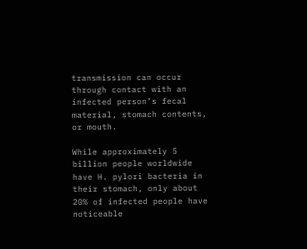transmission can occur through contact with an infected person’s fecal material, stomach contents, or mouth.

While approximately 5 billion people worldwide have H. pylori bacteria in their stomach, only about 20% of infected people have noticeable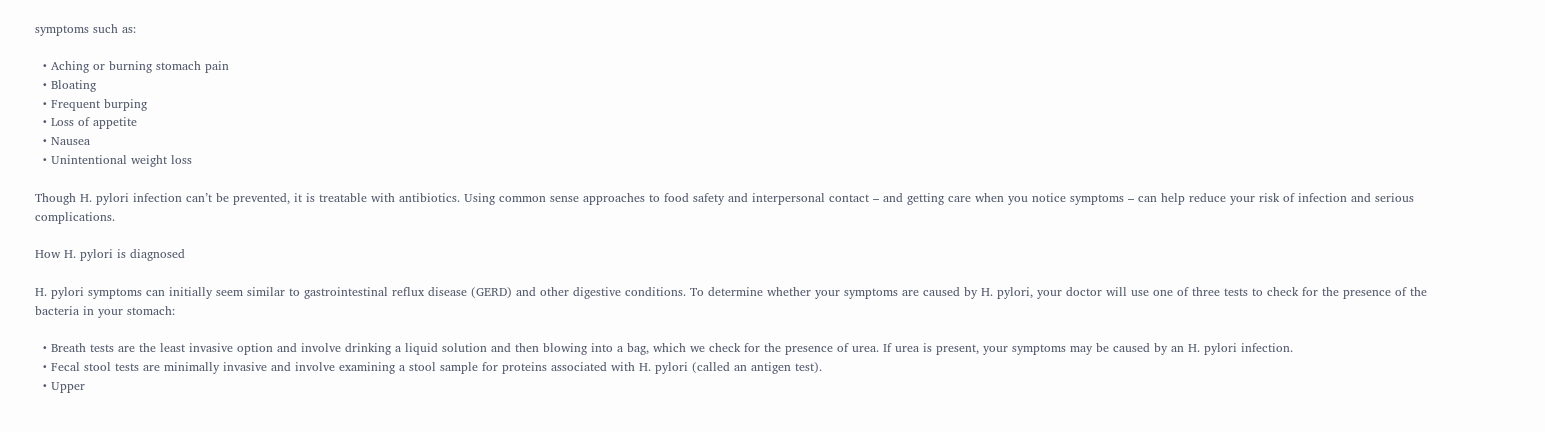symptoms such as:

  • Aching or burning stomach pain
  • Bloating
  • Frequent burping
  • Loss of appetite
  • Nausea
  • Unintentional weight loss

Though H. pylori infection can’t be prevented, it is treatable with antibiotics. Using common sense approaches to food safety and interpersonal contact – and getting care when you notice symptoms – can help reduce your risk of infection and serious complications.

How H. pylori is diagnosed

H. pylori symptoms can initially seem similar to gastrointestinal reflux disease (GERD) and other digestive conditions. To determine whether your symptoms are caused by H. pylori, your doctor will use one of three tests to check for the presence of the bacteria in your stomach:

  • Breath tests are the least invasive option and involve drinking a liquid solution and then blowing into a bag, which we check for the presence of urea. If urea is present, your symptoms may be caused by an H. pylori infection.
  • Fecal stool tests are minimally invasive and involve examining a stool sample for proteins associated with H. pylori (called an antigen test).
  • Upper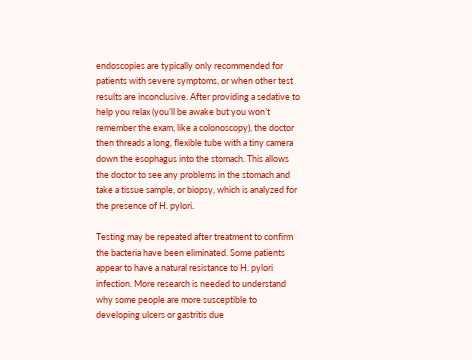endoscopies are typically only recommended for patients with severe symptoms, or when other test results are inconclusive. After providing a sedative to help you relax (you’ll be awake but you won’t remember the exam, like a colonoscopy), the doctor then threads a long, flexible tube with a tiny camera down the esophagus into the stomach. This allows the doctor to see any problems in the stomach and take a tissue sample, or biopsy, which is analyzed for the presence of H. pylori.

Testing may be repeated after treatment to confirm the bacteria have been eliminated. Some patients appear to have a natural resistance to H. pylori infection. More research is needed to understand why some people are more susceptible to developing ulcers or gastritis due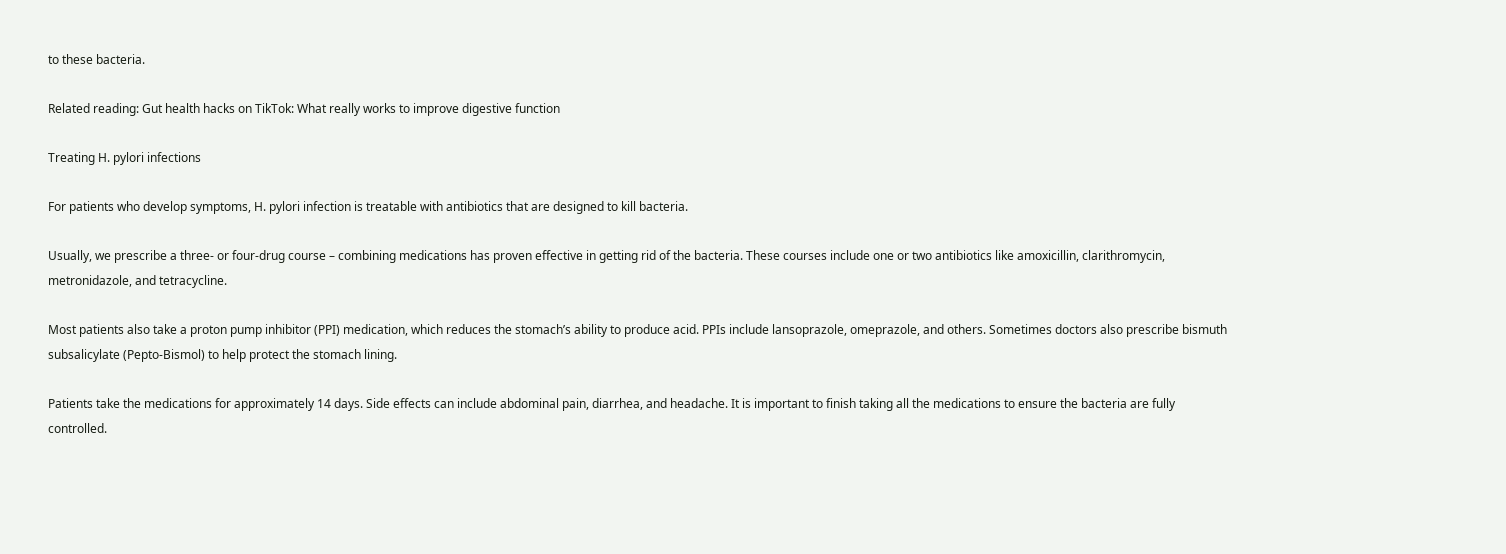to these bacteria.

Related reading: Gut health hacks on TikTok: What really works to improve digestive function

Treating H. pylori infections

For patients who develop symptoms, H. pylori infection is treatable with antibiotics that are designed to kill bacteria.

Usually, we prescribe a three- or four-drug course – combining medications has proven effective in getting rid of the bacteria. These courses include one or two antibiotics like amoxicillin, clarithromycin, metronidazole, and tetracycline.

Most patients also take a proton pump inhibitor (PPI) medication, which reduces the stomach’s ability to produce acid. PPIs include lansoprazole, omeprazole, and others. Sometimes doctors also prescribe bismuth subsalicylate (Pepto-Bismol) to help protect the stomach lining.

Patients take the medications for approximately 14 days. Side effects can include abdominal pain, diarrhea, and headache. It is important to finish taking all the medications to ensure the bacteria are fully controlled.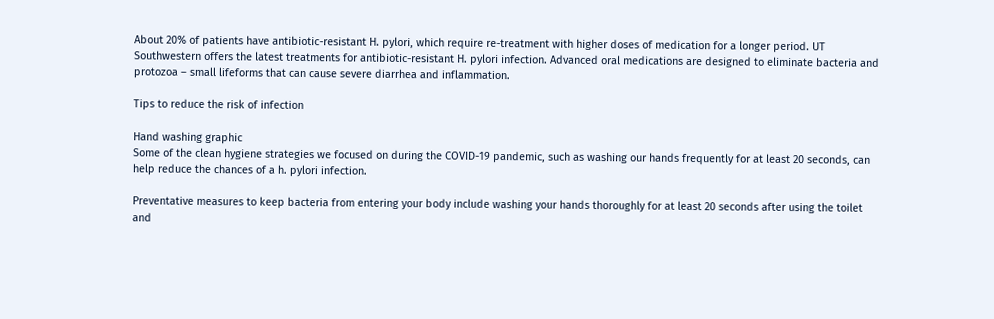About 20% of patients have antibiotic-resistant H. pylori, which require re-treatment with higher doses of medication for a longer period. UT Southwestern offers the latest treatments for antibiotic-resistant H. pylori infection. Advanced oral medications are designed to eliminate bacteria and protozoa – small lifeforms that can cause severe diarrhea and inflammation.

Tips to reduce the risk of infection

Hand washing graphic
Some of the clean hygiene strategies we focused on during the COVID-19 pandemic, such as washing our hands frequently for at least 20 seconds, can help reduce the chances of a h. pylori infection.

Preventative measures to keep bacteria from entering your body include washing your hands thoroughly for at least 20 seconds after using the toilet and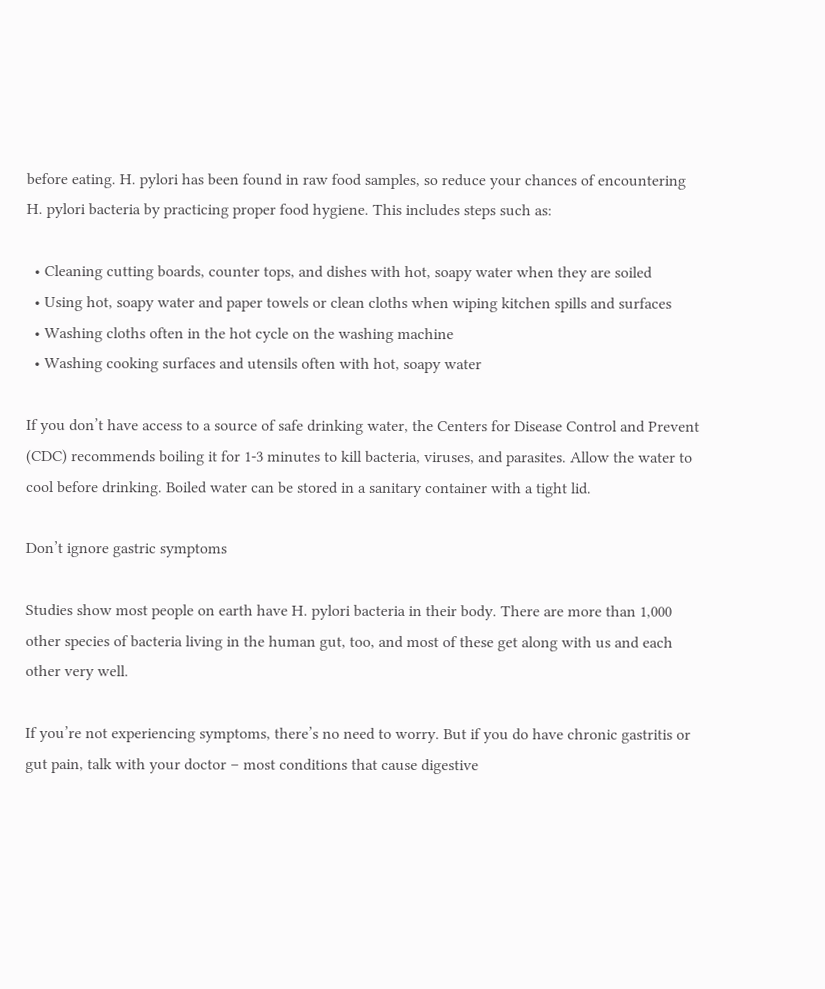before eating. H. pylori has been found in raw food samples, so reduce your chances of encountering H. pylori bacteria by practicing proper food hygiene. This includes steps such as:

  • Cleaning cutting boards, counter tops, and dishes with hot, soapy water when they are soiled
  • Using hot, soapy water and paper towels or clean cloths when wiping kitchen spills and surfaces
  • Washing cloths often in the hot cycle on the washing machine
  • Washing cooking surfaces and utensils often with hot, soapy water

If you don’t have access to a source of safe drinking water, the Centers for Disease Control and Prevent (CDC) recommends boiling it for 1-3 minutes to kill bacteria, viruses, and parasites. Allow the water to cool before drinking. Boiled water can be stored in a sanitary container with a tight lid.

Don’t ignore gastric symptoms

Studies show most people on earth have H. pylori bacteria in their body. There are more than 1,000 other species of bacteria living in the human gut, too, and most of these get along with us and each other very well.

If you’re not experiencing symptoms, there’s no need to worry. But if you do have chronic gastritis or gut pain, talk with your doctor – most conditions that cause digestive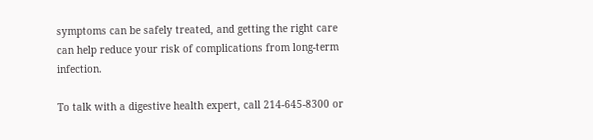symptoms can be safely treated, and getting the right care can help reduce your risk of complications from long-term infection.

To talk with a digestive health expert, call 214-645-8300 or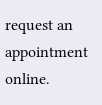request an appointment online.